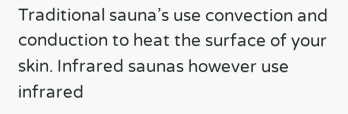Traditional sauna’s use convection and conduction to heat the surface of your skin. Infrared saunas however use infrared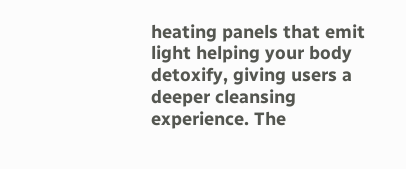heating panels that emit light helping your body detoxify, giving users a deeper cleansing experience. The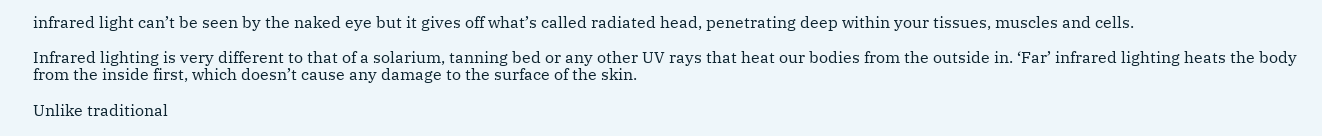infrared light can’t be seen by the naked eye but it gives off what’s called radiated head, penetrating deep within your tissues, muscles and cells.

Infrared lighting is very different to that of a solarium, tanning bed or any other UV rays that heat our bodies from the outside in. ‘Far’ infrared lighting heats the body from the inside first, which doesn’t cause any damage to the surface of the skin.

Unlike traditional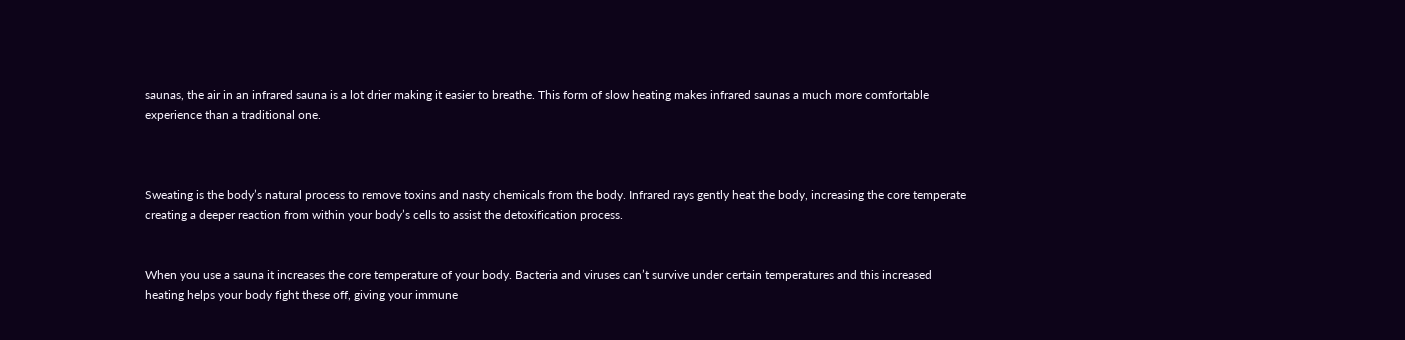saunas, the air in an infrared sauna is a lot drier making it easier to breathe. This form of slow heating makes infrared saunas a much more comfortable experience than a traditional one.



Sweating is the body’s natural process to remove toxins and nasty chemicals from the body. Infrared rays gently heat the body, increasing the core temperate creating a deeper reaction from within your body’s cells to assist the detoxification process.


When you use a sauna it increases the core temperature of your body. Bacteria and viruses can’t survive under certain temperatures and this increased heating helps your body fight these off, giving your immune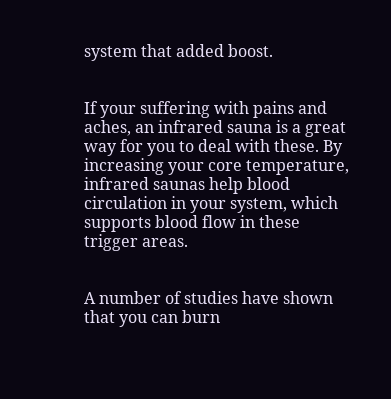system that added boost.


If your suffering with pains and aches, an infrared sauna is a great way for you to deal with these. By increasing your core temperature, infrared saunas help blood circulation in your system, which supports blood flow in these trigger areas.


A number of studies have shown that you can burn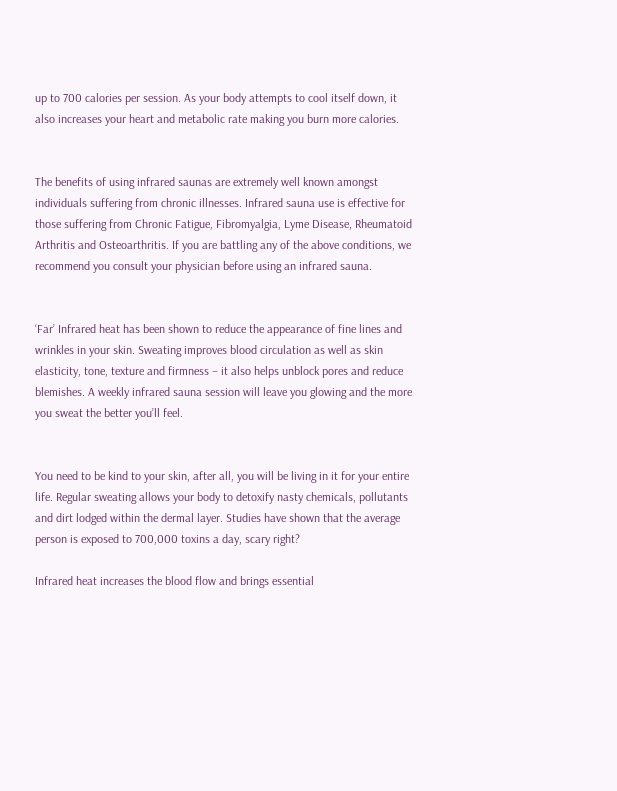up to 700 calories per session. As your body attempts to cool itself down, it also increases your heart and metabolic rate making you burn more calories.


The benefits of using infrared saunas are extremely well known amongst individuals suffering from chronic illnesses. Infrared sauna use is effective for those suffering from Chronic Fatigue, Fibromyalgia, Lyme Disease, Rheumatoid Arthritis and Osteoarthritis. If you are battling any of the above conditions, we recommend you consult your physician before using an infrared sauna.


‘Far’ Infrared heat has been shown to reduce the appearance of fine lines and wrinkles in your skin. Sweating improves blood circulation as well as skin elasticity, tone, texture and firmness – it also helps unblock pores and reduce blemishes. A weekly infrared sauna session will leave you glowing and the more you sweat the better you’ll feel.


You need to be kind to your skin, after all, you will be living in it for your entire life. Regular sweating allows your body to detoxify nasty chemicals, pollutants and dirt lodged within the dermal layer. Studies have shown that the average person is exposed to 700,000 toxins a day, scary right?

Infrared heat increases the blood flow and brings essential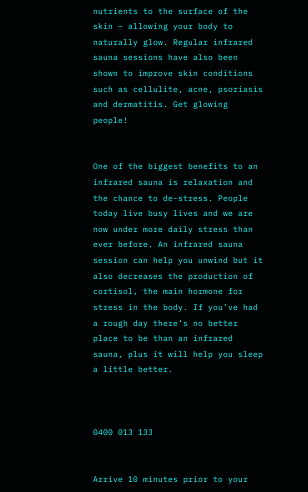nutrients to the surface of the skin – allowing your body to naturally glow. Regular infrared sauna sessions have also been shown to improve skin conditions such as cellulite, acne, psoriasis and dermatitis. Get glowing people!


One of the biggest benefits to an infrared sauna is relaxation and the chance to de-stress. People today live busy lives and we are now under more daily stress than ever before. An infrared sauna session can help you unwind but it also decreases the production of cortisol, the main hormone for stress in the body. If you’ve had a rough day there’s no better place to be than an infrared sauna, plus it will help you sleep a little better.



0400 013 133


Arrive 10 minutes prior to your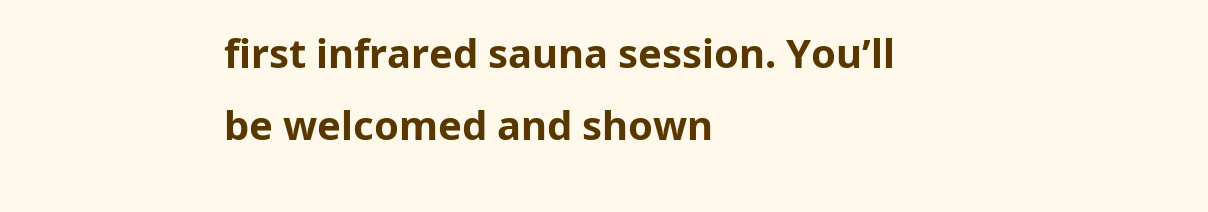first infrared sauna session. You’ll be welcomed and shown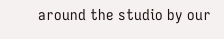around the studio by our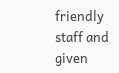friendly staff and given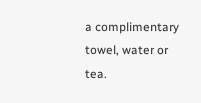a complimentary towel, water or tea.